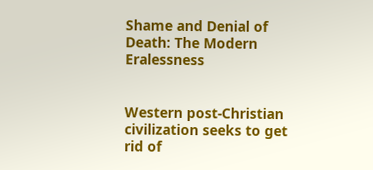Shame and Denial of Death: The Modern Eralessness


Western post-Christian civilization seeks to get rid of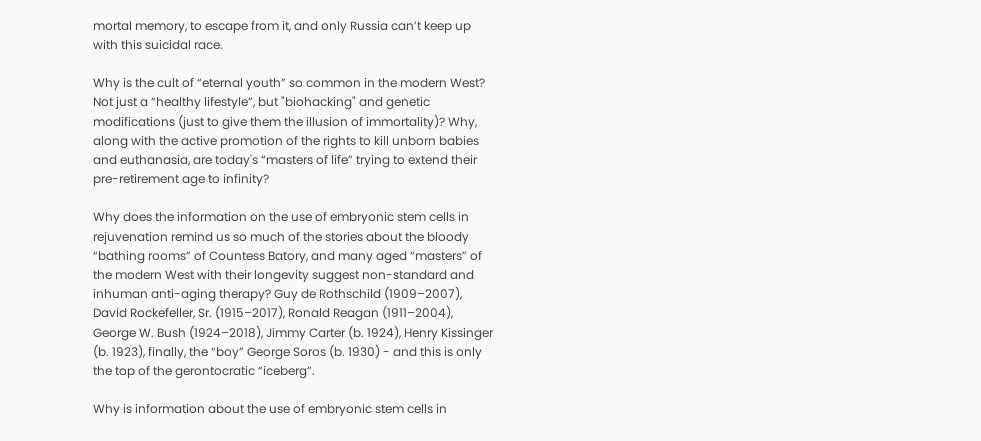mortal memory, to escape from it, and only Russia can’t keep up with this suicidal race.

Why is the cult of “eternal youth” so common in the modern West? Not just a “healthy lifestyle”, but "biohacking" and genetic modifications (just to give them the illusion of immortality)? Why, along with the active promotion of the rights to kill unborn babies and euthanasia, are today's “masters of life” trying to extend their pre-retirement age to infinity?

Why does the information on the use of embryonic stem cells in rejuvenation remind us so much of the stories about the bloody “bathing rooms” of Countess Batory, and many aged “masters” of the modern West with their longevity suggest non-standard and inhuman anti-aging therapy? Guy de Rothschild (1909–2007), David Rockefeller, Sr. (1915–2017), Ronald Reagan (1911–2004), George W. Bush (1924–2018), Jimmy Carter (b. 1924), Henry Kissinger (b. 1923), finally, the “boy” George Soros (b. 1930) - and this is only the top of the gerontocratic “iceberg”.

Why is information about the use of embryonic stem cells in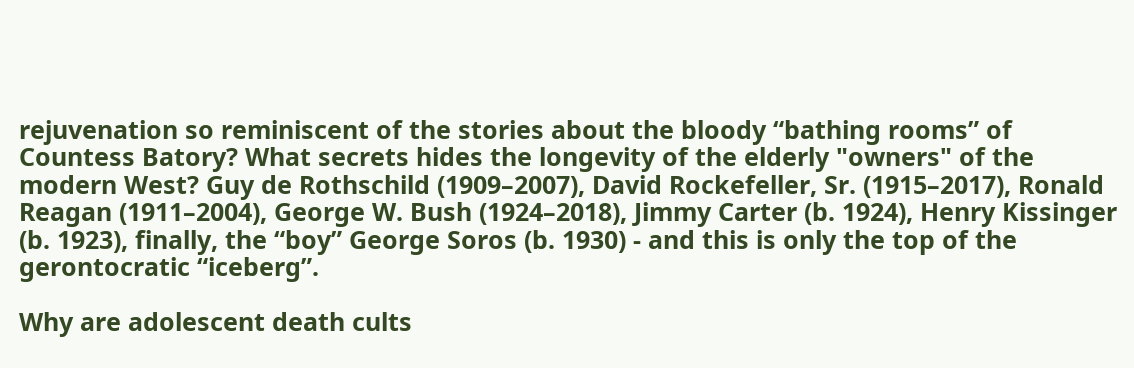rejuvenation so reminiscent of the stories about the bloody “bathing rooms” of Countess Batory? What secrets hides the longevity of the elderly "owners" of the modern West? Guy de Rothschild (1909–2007), David Rockefeller, Sr. (1915–2017), Ronald Reagan (1911–2004), George W. Bush (1924–2018), Jimmy Carter (b. 1924), Henry Kissinger (b. 1923), finally, the “boy” George Soros (b. 1930) - and this is only the top of the gerontocratic “iceberg”.

Why are adolescent death cults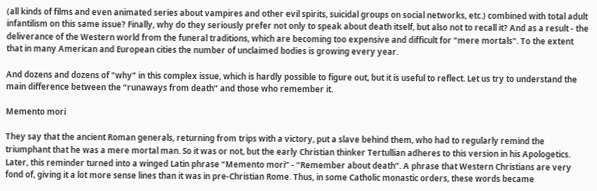(all kinds of films and even animated series about vampires and other evil spirits, suicidal groups on social networks, etc.) combined with total adult infantilism on this same issue? Finally, why do they seriously prefer not only to speak about death itself, but also not to recall it? And as a result - the deliverance of the Western world from the funeral traditions, which are becoming too expensive and difficult for "mere mortals". To the extent that in many American and European cities the number of unclaimed bodies is growing every year.

And dozens and dozens of "why" in this complex issue, which is hardly possible to figure out, but it is useful to reflect. Let us try to understand the main difference between the “runaways from death” and those who remember it.

Memento mori

They say that the ancient Roman generals, returning from trips with a victory, put a slave behind them, who had to regularly remind the triumphant that he was a mere mortal man. So it was or not, but the early Christian thinker Tertullian adheres to this version in his Apologetics. Later, this reminder turned into a winged Latin phrase “Memento mori” - “Remember about death”. A phrase that Western Christians are very fond of, giving it a lot more sense lines than it was in pre-Christian Rome. Thus, in some Catholic monastic orders, these words became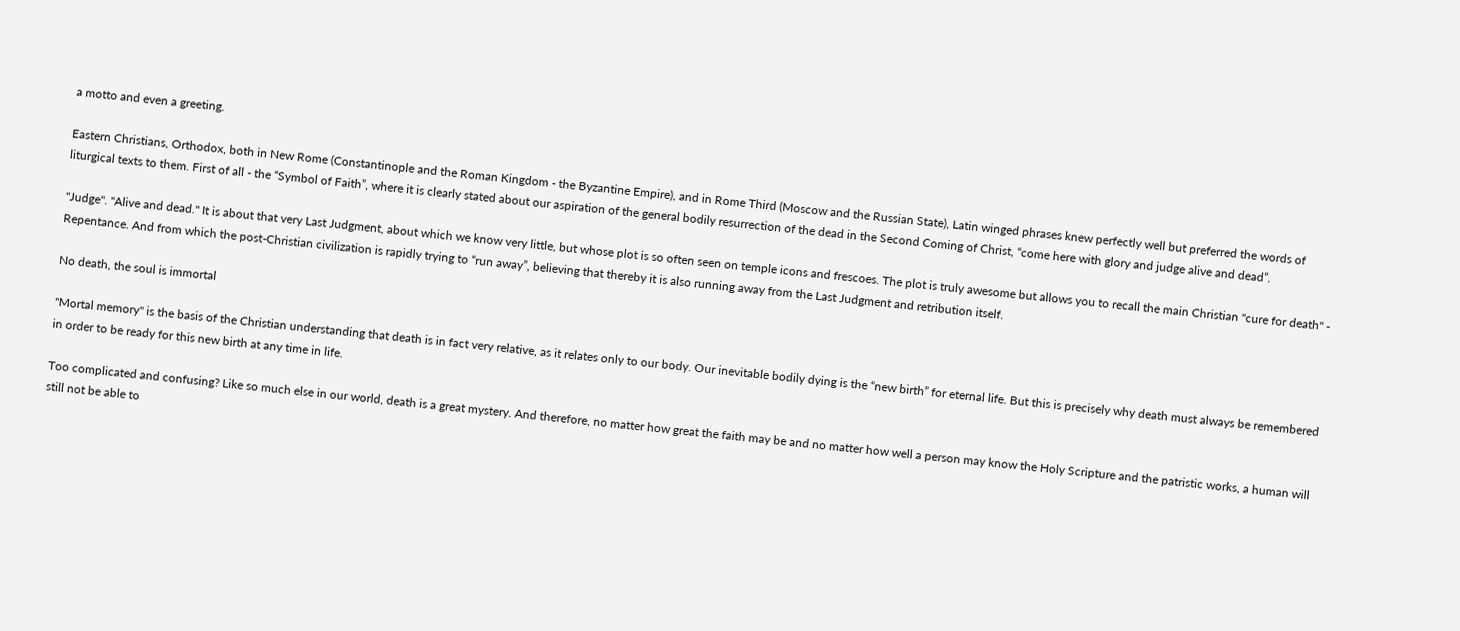a motto and even a greeting.

Eastern Christians, Orthodox, both in New Rome (Constantinople and the Roman Kingdom - the Byzantine Empire), and in Rome Third (Moscow and the Russian State), Latin winged phrases knew perfectly well but preferred the words of liturgical texts to them. First of all - the “Symbol of Faith”, where it is clearly stated about our aspiration of the general bodily resurrection of the dead in the Second Coming of Christ, “come here with glory and judge alive and dead”.

"Judge". "Alive and dead." It is about that very Last Judgment, about which we know very little, but whose plot is so often seen on temple icons and frescoes. The plot is truly awesome but allows you to recall the main Christian "cure for death" - Repentance. And from which the post-Christian civilization is rapidly trying to “run away”, believing that thereby it is also running away from the Last Judgment and retribution itself.

No death, the soul is immortal

"Mortal memory" is the basis of the Christian understanding that death is in fact very relative, as it relates only to our body. Our inevitable bodily dying is the “new birth” for eternal life. But this is precisely why death must always be remembered in order to be ready for this new birth at any time in life.

Too complicated and confusing? Like so much else in our world, death is a great mystery. And therefore, no matter how great the faith may be and no matter how well a person may know the Holy Scripture and the patristic works, a human will still not be able to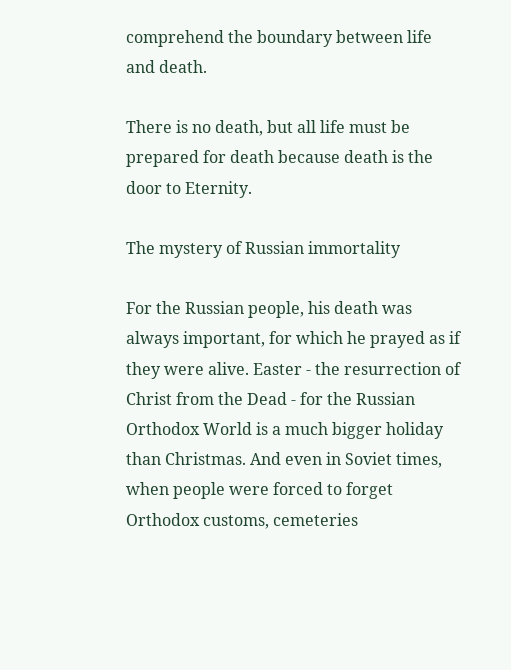comprehend the boundary between life and death.

There is no death, but all life must be prepared for death because death is the door to Eternity.

The mystery of Russian immortality

For the Russian people, his death was always important, for which he prayed as if they were alive. Easter - the resurrection of Christ from the Dead - for the Russian Orthodox World is a much bigger holiday than Christmas. And even in Soviet times, when people were forced to forget Orthodox customs, cemeteries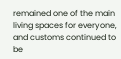remained one of the main living spaces for everyone, and customs continued to be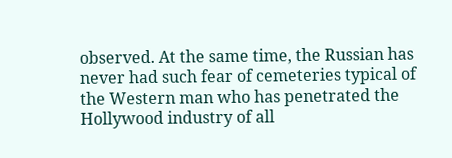observed. At the same time, the Russian has never had such fear of cemeteries typical of the Western man who has penetrated the Hollywood industry of all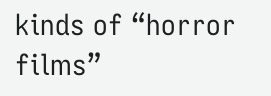kinds of “horror films”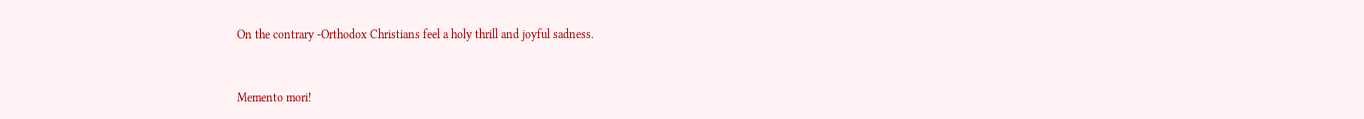On the contrary -Orthodox Christians feel a holy thrill and joyful sadness.


Memento mori!